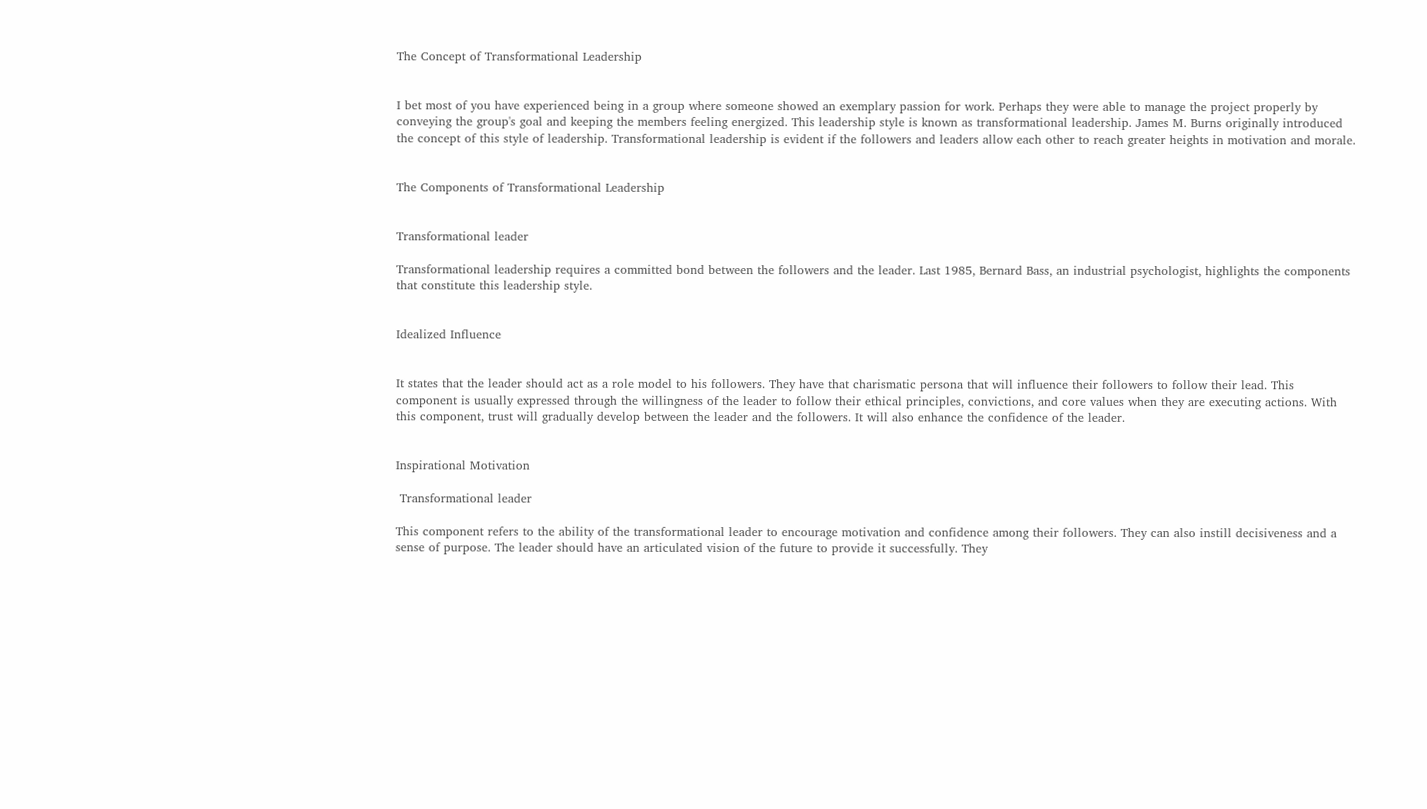The Concept of Transformational Leadership


I bet most of you have experienced being in a group where someone showed an exemplary passion for work. Perhaps they were able to manage the project properly by conveying the group's goal and keeping the members feeling energized. This leadership style is known as transformational leadership. James M. Burns originally introduced the concept of this style of leadership. Transformational leadership is evident if the followers and leaders allow each other to reach greater heights in motivation and morale.


The Components of Transformational Leadership


Transformational leader

Transformational leadership requires a committed bond between the followers and the leader. Last 1985, Bernard Bass, an industrial psychologist, highlights the components that constitute this leadership style.


Idealized Influence


It states that the leader should act as a role model to his followers. They have that charismatic persona that will influence their followers to follow their lead. This component is usually expressed through the willingness of the leader to follow their ethical principles, convictions, and core values when they are executing actions. With this component, trust will gradually develop between the leader and the followers. It will also enhance the confidence of the leader.


Inspirational Motivation

 Transformational leader

This component refers to the ability of the transformational leader to encourage motivation and confidence among their followers. They can also instill decisiveness and a sense of purpose. The leader should have an articulated vision of the future to provide it successfully. They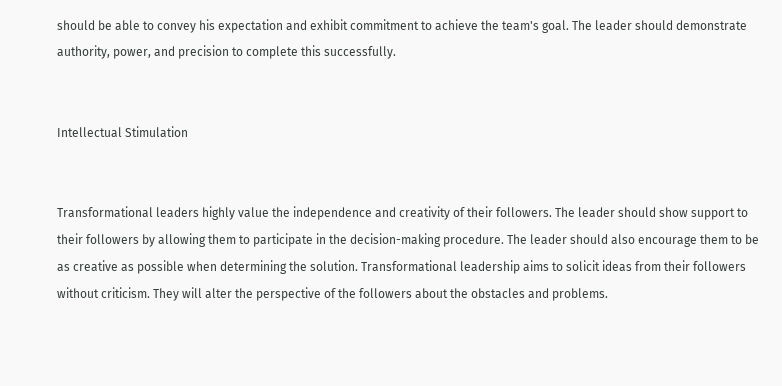should be able to convey his expectation and exhibit commitment to achieve the team's goal. The leader should demonstrate authority, power, and precision to complete this successfully.


Intellectual Stimulation


Transformational leaders highly value the independence and creativity of their followers. The leader should show support to their followers by allowing them to participate in the decision-making procedure. The leader should also encourage them to be as creative as possible when determining the solution. Transformational leadership aims to solicit ideas from their followers without criticism. They will alter the perspective of the followers about the obstacles and problems.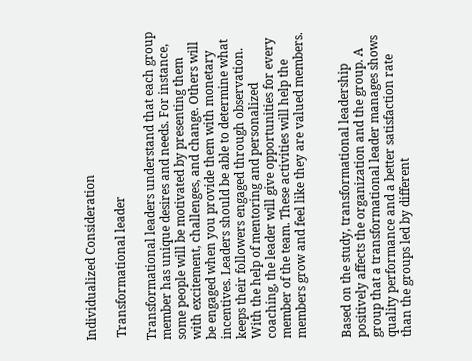Individualized Consideration

 Transformational leader

Transformational leaders understand that each group member has unique desires and needs. For instance, some people will be motivated by presenting them with excitement, challenges, and change. Others will be engaged when you provide them with monetary incentives. Leaders should be able to determine what keeps their followers engaged through observation. With the help of mentoring and personalized coaching, the leader will give opportunities for every member of the team. These activities will help the members grow and feel like they are valued members.


Based on the study, transformational leadership positively affects the organization and the group. A group that a transformational leader manages shows quality performance and a better satisfaction rate than the groups led by different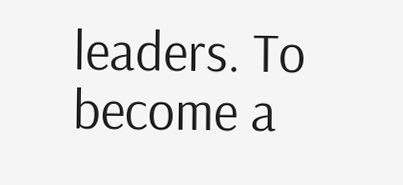leaders. To become a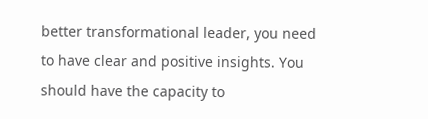better transformational leader, you need to have clear and positive insights. You should have the capacity to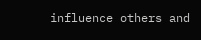influence others and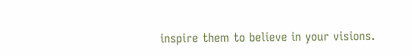inspire them to believe in your visions.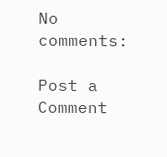No comments:

Post a Comment